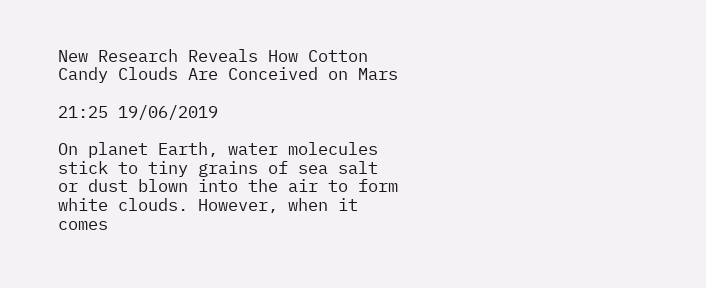New Research Reveals How Cotton Candy Clouds Are Conceived on Mars

21:25 19/06/2019

On planet Earth, water molecules stick to tiny grains of sea salt or dust blown into the air to form white clouds. However, when it comes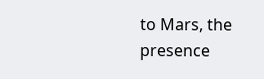to Mars, the presence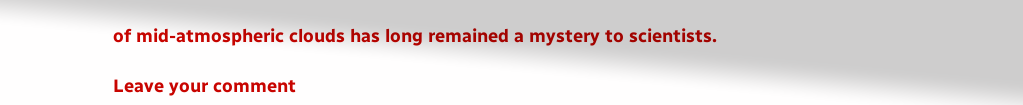of mid-atmospheric clouds has long remained a mystery to scientists.

Leave your comment